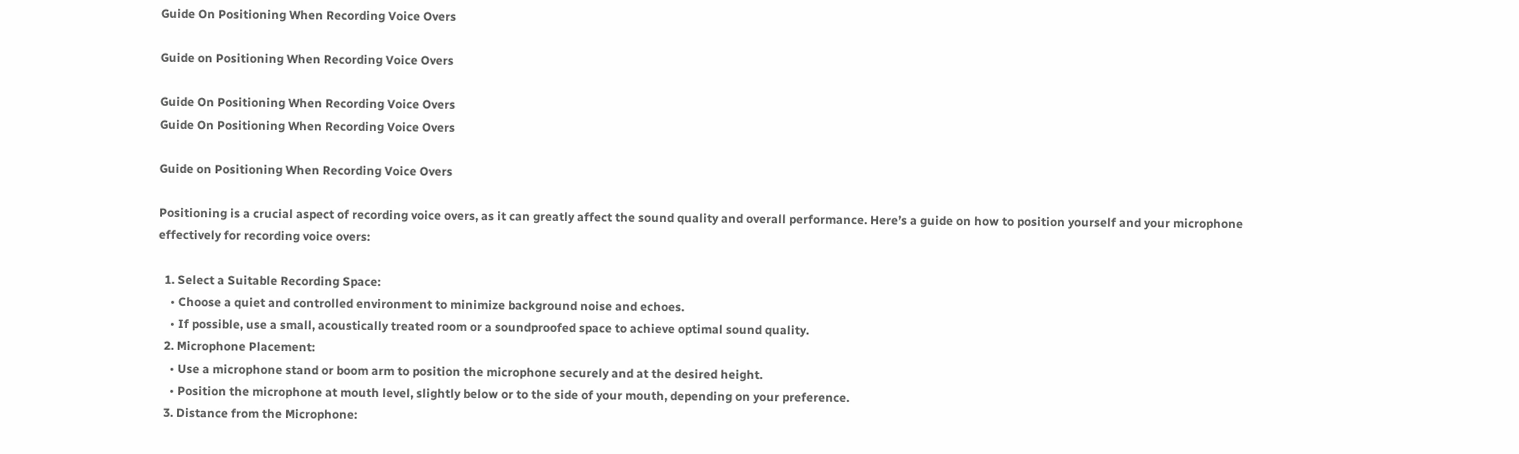Guide On Positioning When Recording Voice Overs

Guide on Positioning When Recording Voice Overs

Guide On Positioning When Recording Voice Overs
Guide On Positioning When Recording Voice Overs

Guide on Positioning When Recording Voice Overs

Positioning is a crucial aspect of recording voice overs, as it can greatly affect the sound quality and overall performance. Here’s a guide on how to position yourself and your microphone effectively for recording voice overs:

  1. Select a Suitable Recording Space:
    • Choose a quiet and controlled environment to minimize background noise and echoes.
    • If possible, use a small, acoustically treated room or a soundproofed space to achieve optimal sound quality.
  2. Microphone Placement:
    • Use a microphone stand or boom arm to position the microphone securely and at the desired height.
    • Position the microphone at mouth level, slightly below or to the side of your mouth, depending on your preference.
  3. Distance from the Microphone: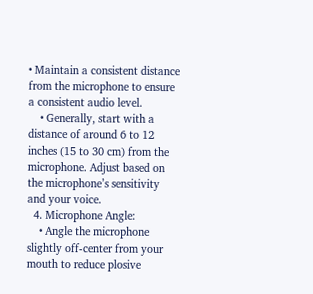• Maintain a consistent distance from the microphone to ensure a consistent audio level.
    • Generally, start with a distance of around 6 to 12 inches (15 to 30 cm) from the microphone. Adjust based on the microphone’s sensitivity and your voice.
  4. Microphone Angle:
    • Angle the microphone slightly off-center from your mouth to reduce plosive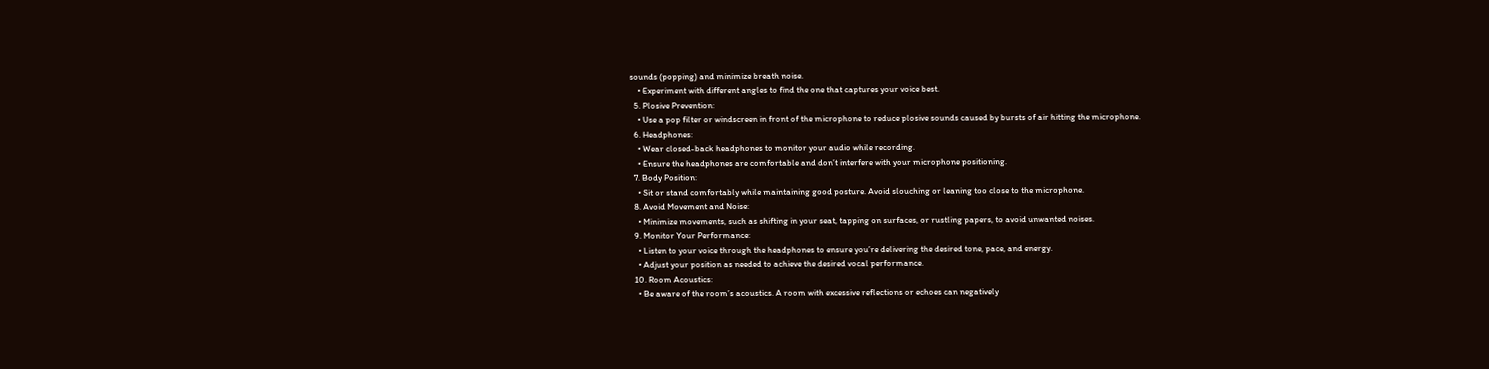sounds (popping) and minimize breath noise.
    • Experiment with different angles to find the one that captures your voice best.
  5. Plosive Prevention:
    • Use a pop filter or windscreen in front of the microphone to reduce plosive sounds caused by bursts of air hitting the microphone.
  6. Headphones:
    • Wear closed-back headphones to monitor your audio while recording.
    • Ensure the headphones are comfortable and don’t interfere with your microphone positioning.
  7. Body Position:
    • Sit or stand comfortably while maintaining good posture. Avoid slouching or leaning too close to the microphone.
  8. Avoid Movement and Noise:
    • Minimize movements, such as shifting in your seat, tapping on surfaces, or rustling papers, to avoid unwanted noises.
  9. Monitor Your Performance:
    • Listen to your voice through the headphones to ensure you’re delivering the desired tone, pace, and energy.
    • Adjust your position as needed to achieve the desired vocal performance.
  10. Room Acoustics:
    • Be aware of the room’s acoustics. A room with excessive reflections or echoes can negatively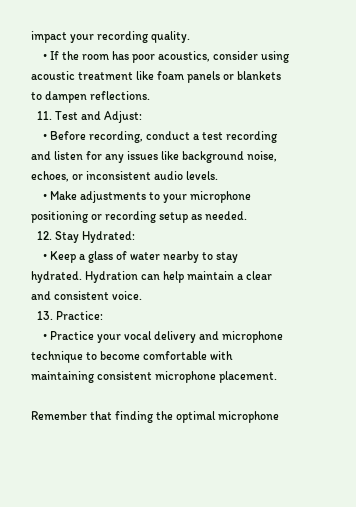impact your recording quality.
    • If the room has poor acoustics, consider using acoustic treatment like foam panels or blankets to dampen reflections.
  11. Test and Adjust:
    • Before recording, conduct a test recording and listen for any issues like background noise, echoes, or inconsistent audio levels.
    • Make adjustments to your microphone positioning or recording setup as needed.
  12. Stay Hydrated:
    • Keep a glass of water nearby to stay hydrated. Hydration can help maintain a clear and consistent voice.
  13. Practice:
    • Practice your vocal delivery and microphone technique to become comfortable with maintaining consistent microphone placement.

Remember that finding the optimal microphone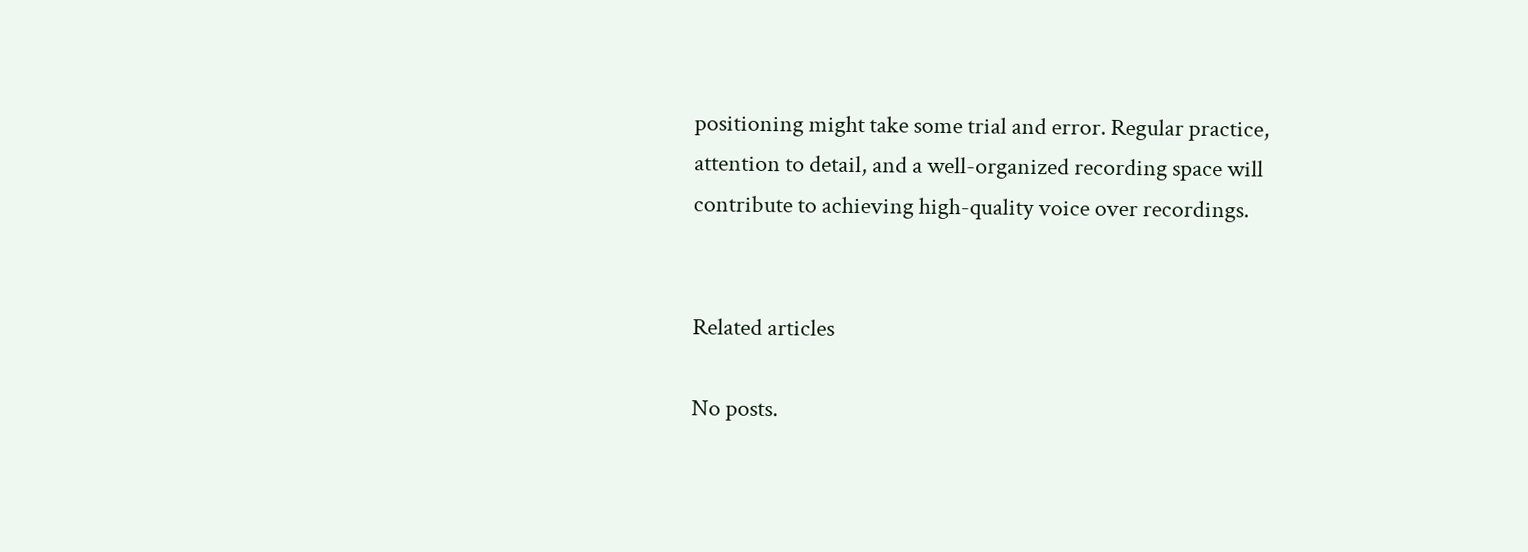positioning might take some trial and error. Regular practice, attention to detail, and a well-organized recording space will contribute to achieving high-quality voice over recordings.


Related articles

No posts.